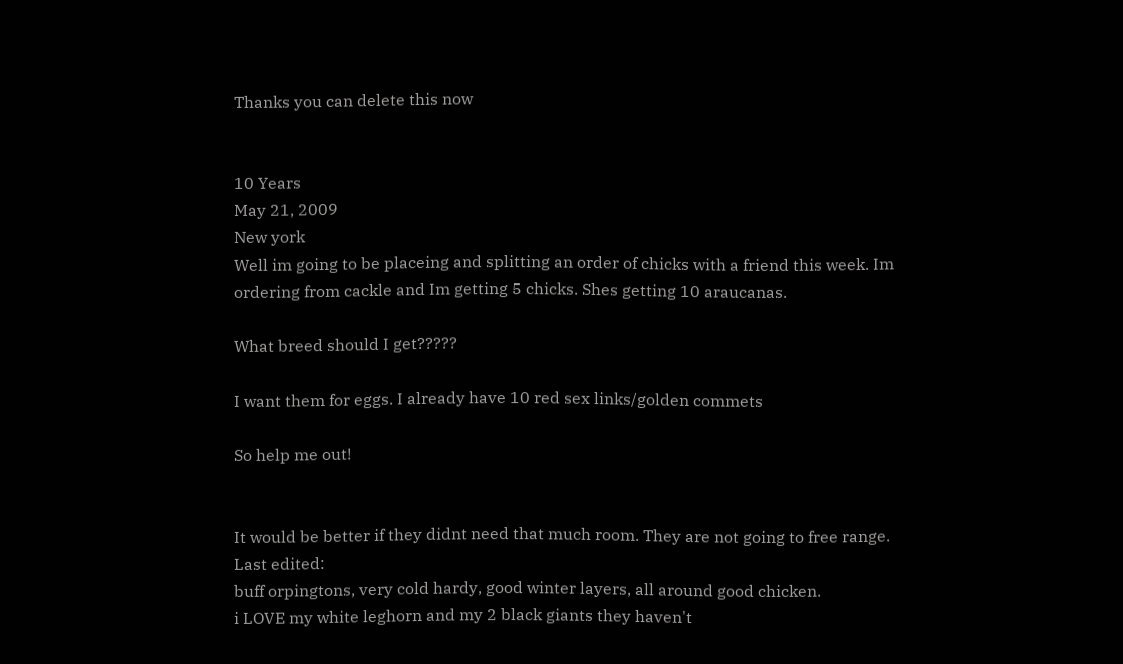Thanks you can delete this now


10 Years
May 21, 2009
New york
Well im going to be placeing and splitting an order of chicks with a friend this week. Im ordering from cackle and Im getting 5 chicks. Shes getting 10 araucanas.

What breed should I get?????

I want them for eggs. I already have 10 red sex links/golden commets

So help me out!


It would be better if they didnt need that much room. They are not going to free range.
Last edited:
buff orpingtons, very cold hardy, good winter layers, all around good chicken.
i LOVE my white leghorn and my 2 black giants they haven't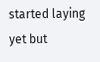started laying yet but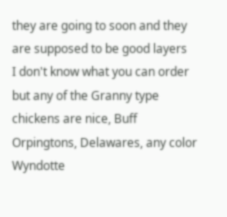they are going to soon and they are supposed to be good layers
I don't know what you can order but any of the Granny type chickens are nice, Buff Orpingtons, Delawares, any color Wyndotte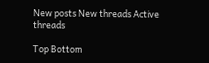New posts New threads Active threads

Top Bottom